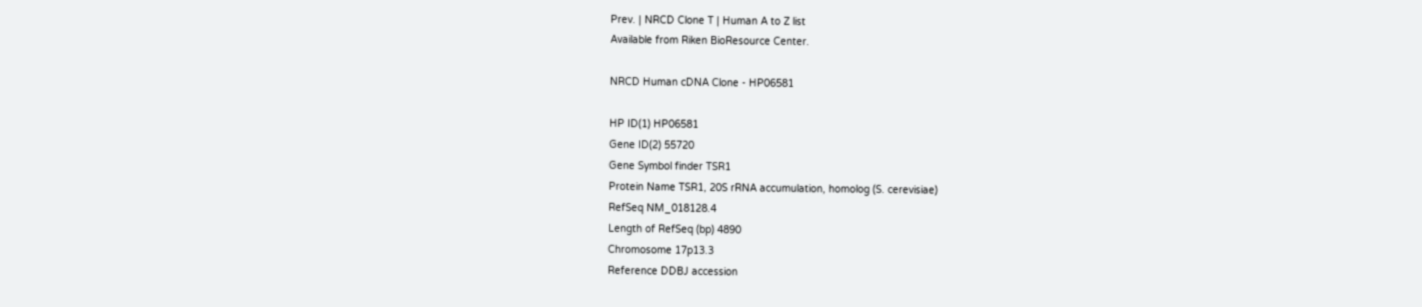Prev. | NRCD Clone T | Human A to Z list
Available from Riken BioResource Center.

NRCD Human cDNA Clone - HP06581

HP ID(1) HP06581
Gene ID(2) 55720
Gene Symbol finder TSR1
Protein Name TSR1, 20S rRNA accumulation, homolog (S. cerevisiae)
RefSeq NM_018128.4
Length of RefSeq (bp) 4890
Chromosome 17p13.3
Reference DDBJ accession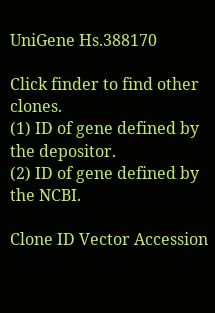UniGene Hs.388170

Click finder to find other clones.
(1) ID of gene defined by the depositor.
(2) ID of gene defined by the NCBI.

Clone ID Vector Accession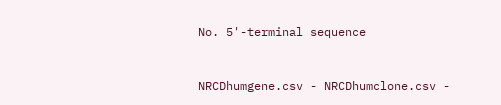No. 5'-terminal sequence


NRCDhumgene.csv - NRCDhumclone.csv -